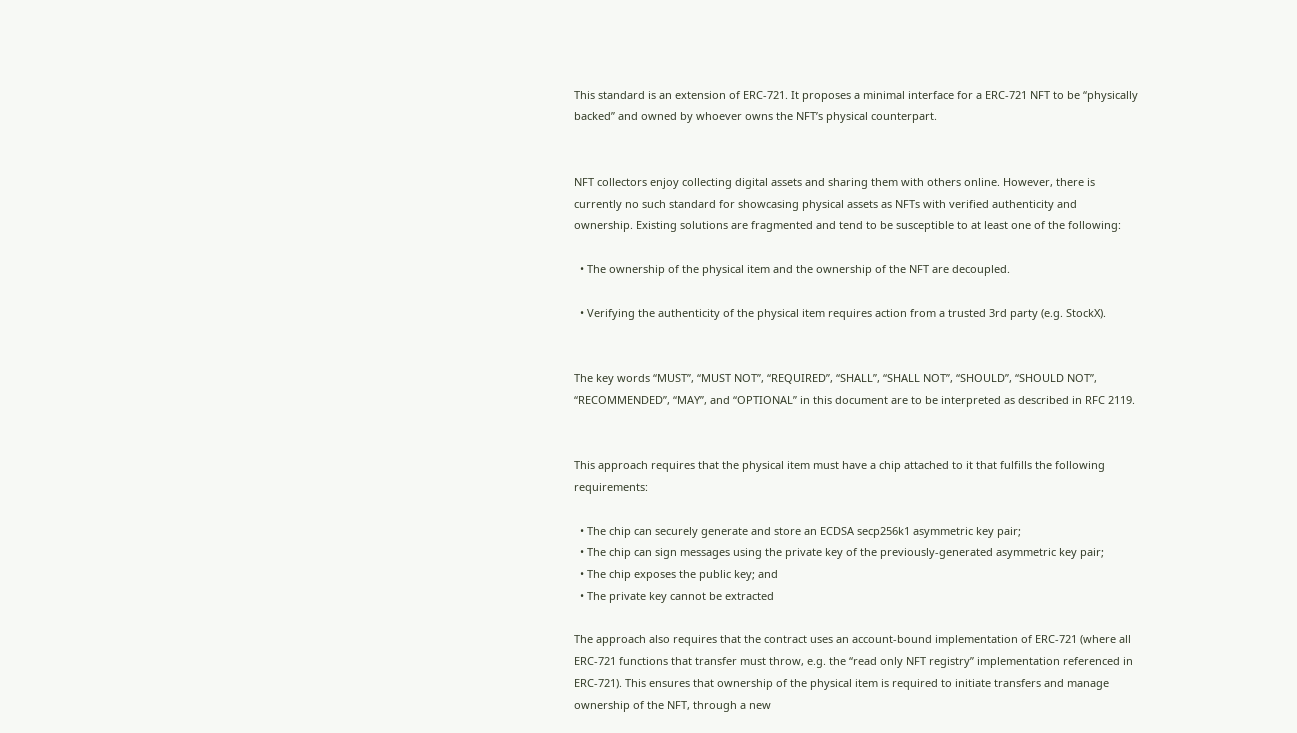This standard is an extension of ERC-721. It proposes a minimal interface for a ERC-721 NFT to be “physically backed” and owned by whoever owns the NFT’s physical counterpart.


NFT collectors enjoy collecting digital assets and sharing them with others online. However, there is currently no such standard for showcasing physical assets as NFTs with verified authenticity and ownership. Existing solutions are fragmented and tend to be susceptible to at least one of the following:

  • The ownership of the physical item and the ownership of the NFT are decoupled.

  • Verifying the authenticity of the physical item requires action from a trusted 3rd party (e.g. StockX).


The key words “MUST”, “MUST NOT”, “REQUIRED”, “SHALL”, “SHALL NOT”, “SHOULD”, “SHOULD NOT”, “RECOMMENDED”, “MAY”, and “OPTIONAL” in this document are to be interpreted as described in RFC 2119.


This approach requires that the physical item must have a chip attached to it that fulfills the following requirements:

  • The chip can securely generate and store an ECDSA secp256k1 asymmetric key pair;
  • The chip can sign messages using the private key of the previously-generated asymmetric key pair;
  • The chip exposes the public key; and
  • The private key cannot be extracted

The approach also requires that the contract uses an account-bound implementation of ERC-721 (where all ERC-721 functions that transfer must throw, e.g. the “read only NFT registry” implementation referenced in ERC-721). This ensures that ownership of the physical item is required to initiate transfers and manage ownership of the NFT, through a new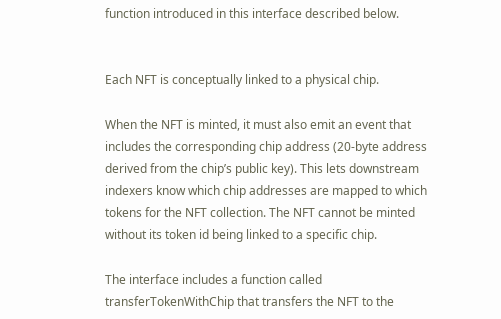function introduced in this interface described below.


Each NFT is conceptually linked to a physical chip.

When the NFT is minted, it must also emit an event that includes the corresponding chip address (20-byte address derived from the chip’s public key). This lets downstream indexers know which chip addresses are mapped to which tokens for the NFT collection. The NFT cannot be minted without its token id being linked to a specific chip.

The interface includes a function called transferTokenWithChip that transfers the NFT to the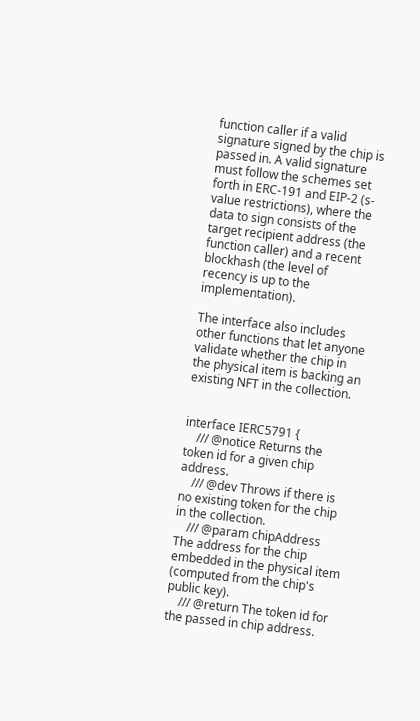function caller if a valid signature signed by the chip is passed in. A valid signature must follow the schemes set forth in ERC-191 and EIP-2 (s-value restrictions), where the data to sign consists of the target recipient address (the function caller) and a recent blockhash (the level of recency is up to the implementation).

The interface also includes other functions that let anyone validate whether the chip in the physical item is backing an existing NFT in the collection.


interface IERC5791 {
    /// @notice Returns the token id for a given chip address.
    /// @dev Throws if there is no existing token for the chip in the collection.
    /// @param chipAddress The address for the chip embedded in the physical item (computed from the chip's public key).
    /// @return The token id for the passed in chip address.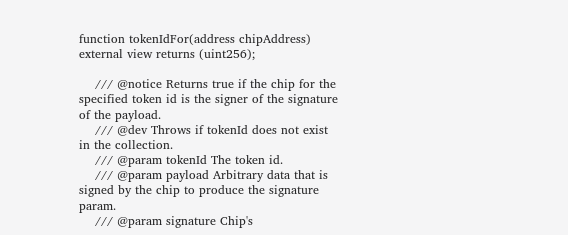function tokenIdFor(address chipAddress) external view returns (uint256);

    /// @notice Returns true if the chip for the specified token id is the signer of the signature of the payload.
    /// @dev Throws if tokenId does not exist in the collection.
    /// @param tokenId The token id.
    /// @param payload Arbitrary data that is signed by the chip to produce the signature param.
    /// @param signature Chip's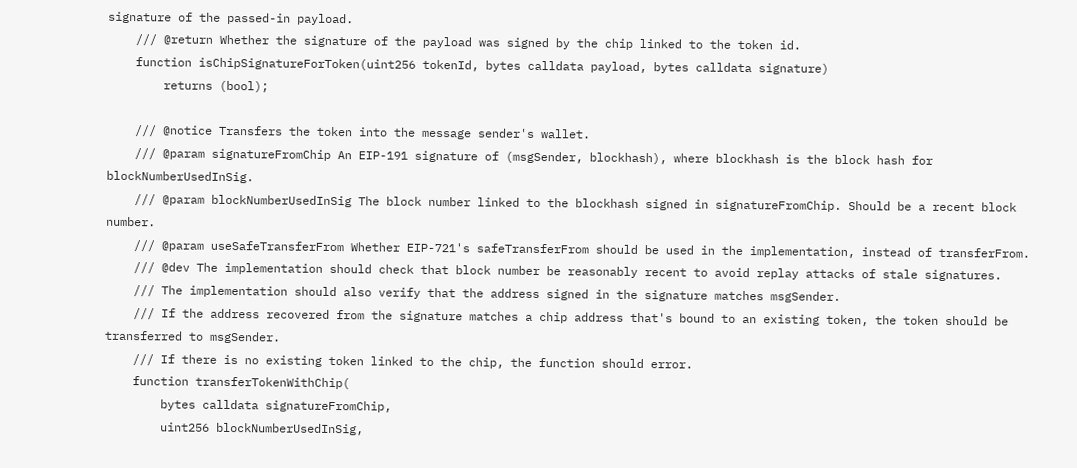signature of the passed-in payload.
    /// @return Whether the signature of the payload was signed by the chip linked to the token id.
    function isChipSignatureForToken(uint256 tokenId, bytes calldata payload, bytes calldata signature)
        returns (bool);

    /// @notice Transfers the token into the message sender's wallet.
    /// @param signatureFromChip An EIP-191 signature of (msgSender, blockhash), where blockhash is the block hash for blockNumberUsedInSig.
    /// @param blockNumberUsedInSig The block number linked to the blockhash signed in signatureFromChip. Should be a recent block number.
    /// @param useSafeTransferFrom Whether EIP-721's safeTransferFrom should be used in the implementation, instead of transferFrom.
    /// @dev The implementation should check that block number be reasonably recent to avoid replay attacks of stale signatures.
    /// The implementation should also verify that the address signed in the signature matches msgSender.
    /// If the address recovered from the signature matches a chip address that's bound to an existing token, the token should be transferred to msgSender.
    /// If there is no existing token linked to the chip, the function should error.
    function transferTokenWithChip(
        bytes calldata signatureFromChip,
        uint256 blockNumberUsedInSig,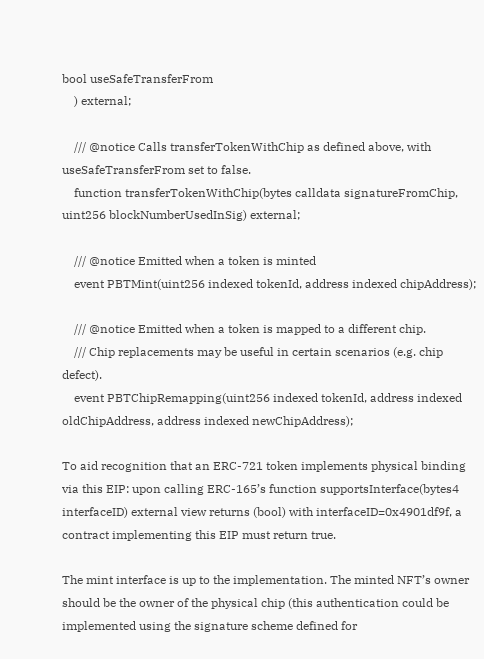bool useSafeTransferFrom
    ) external;

    /// @notice Calls transferTokenWithChip as defined above, with useSafeTransferFrom set to false.
    function transferTokenWithChip(bytes calldata signatureFromChip, uint256 blockNumberUsedInSig) external;

    /// @notice Emitted when a token is minted
    event PBTMint(uint256 indexed tokenId, address indexed chipAddress);

    /// @notice Emitted when a token is mapped to a different chip.
    /// Chip replacements may be useful in certain scenarios (e.g. chip defect).
    event PBTChipRemapping(uint256 indexed tokenId, address indexed oldChipAddress, address indexed newChipAddress);

To aid recognition that an ERC-721 token implements physical binding via this EIP: upon calling ERC-165’s function supportsInterface(bytes4 interfaceID) external view returns (bool) with interfaceID=0x4901df9f, a contract implementing this EIP must return true.

The mint interface is up to the implementation. The minted NFT’s owner should be the owner of the physical chip (this authentication could be implemented using the signature scheme defined for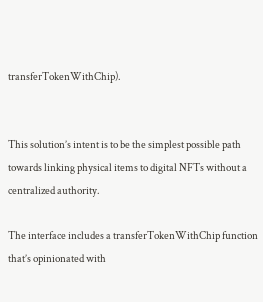transferTokenWithChip).


This solution’s intent is to be the simplest possible path towards linking physical items to digital NFTs without a centralized authority.

The interface includes a transferTokenWithChip function that’s opinionated with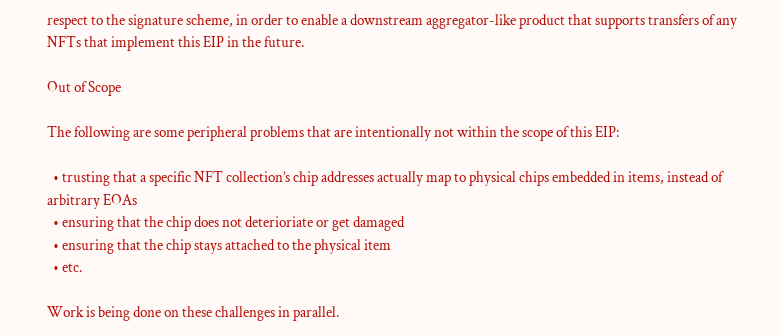respect to the signature scheme, in order to enable a downstream aggregator-like product that supports transfers of any NFTs that implement this EIP in the future.

Out of Scope

The following are some peripheral problems that are intentionally not within the scope of this EIP:

  • trusting that a specific NFT collection’s chip addresses actually map to physical chips embedded in items, instead of arbitrary EOAs
  • ensuring that the chip does not deterioriate or get damaged
  • ensuring that the chip stays attached to the physical item
  • etc.

Work is being done on these challenges in parallel.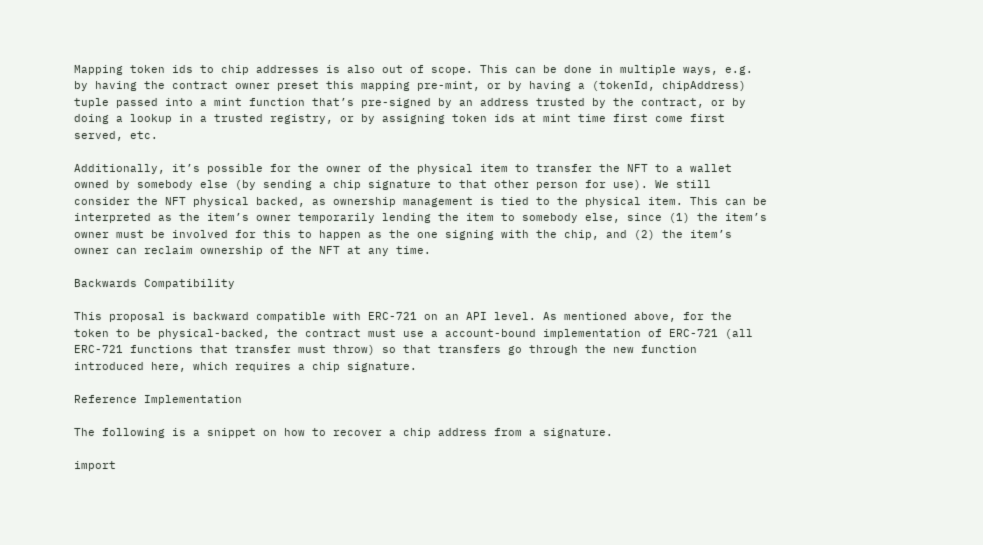Mapping token ids to chip addresses is also out of scope. This can be done in multiple ways, e.g. by having the contract owner preset this mapping pre-mint, or by having a (tokenId, chipAddress) tuple passed into a mint function that’s pre-signed by an address trusted by the contract, or by doing a lookup in a trusted registry, or by assigning token ids at mint time first come first served, etc.

Additionally, it’s possible for the owner of the physical item to transfer the NFT to a wallet owned by somebody else (by sending a chip signature to that other person for use). We still consider the NFT physical backed, as ownership management is tied to the physical item. This can be interpreted as the item’s owner temporarily lending the item to somebody else, since (1) the item’s owner must be involved for this to happen as the one signing with the chip, and (2) the item’s owner can reclaim ownership of the NFT at any time.

Backwards Compatibility

This proposal is backward compatible with ERC-721 on an API level. As mentioned above, for the token to be physical-backed, the contract must use a account-bound implementation of ERC-721 (all ERC-721 functions that transfer must throw) so that transfers go through the new function introduced here, which requires a chip signature.

Reference Implementation

The following is a snippet on how to recover a chip address from a signature.

import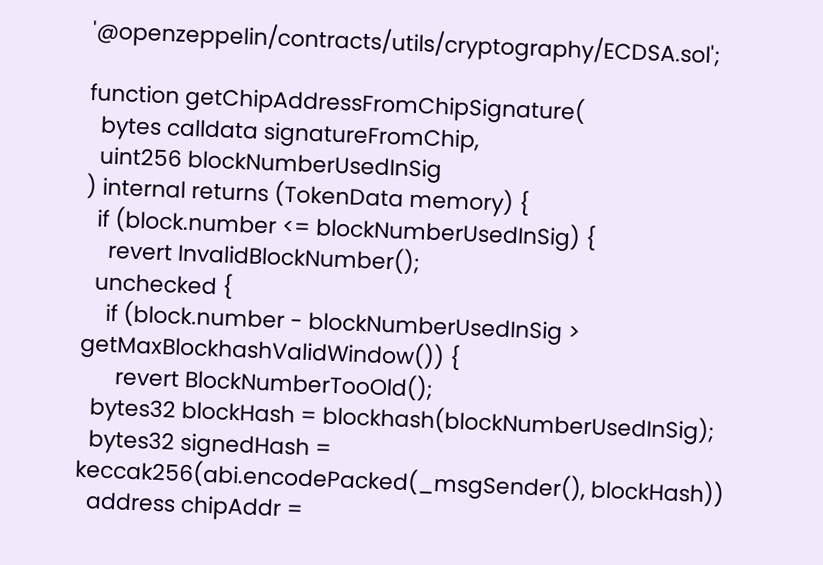'@openzeppelin/contracts/utils/cryptography/ECDSA.sol';

function getChipAddressFromChipSignature(
  bytes calldata signatureFromChip,
  uint256 blockNumberUsedInSig
) internal returns (TokenData memory) {
  if (block.number <= blockNumberUsedInSig) {
    revert InvalidBlockNumber();
  unchecked {
    if (block.number - blockNumberUsedInSig > getMaxBlockhashValidWindow()) {
      revert BlockNumberTooOld();
  bytes32 blockHash = blockhash(blockNumberUsedInSig);
  bytes32 signedHash = keccak256(abi.encodePacked(_msgSender(), blockHash))
  address chipAddr =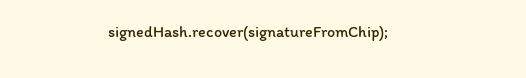signedHash.recover(signatureFromChip);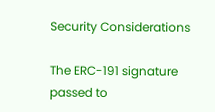Security Considerations

The ERC-191 signature passed to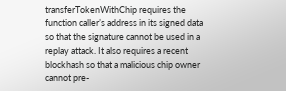transferTokenWithChip requires the function caller’s address in its signed data so that the signature cannot be used in a replay attack. It also requires a recent blockhash so that a malicious chip owner cannot pre-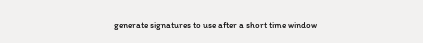generate signatures to use after a short time window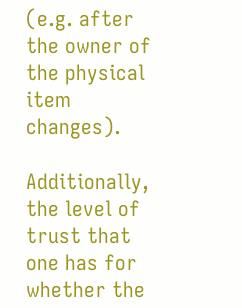(e.g. after the owner of the physical item changes).

Additionally, the level of trust that one has for whether the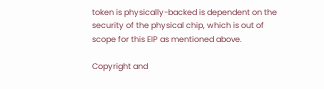token is physically-backed is dependent on the security of the physical chip, which is out of scope for this EIP as mentioned above.

Copyright and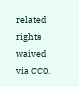related rights waived via CC0.